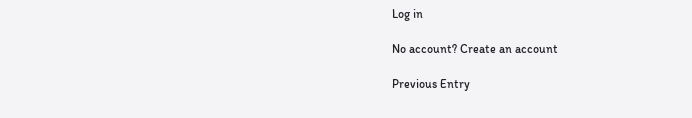Log in

No account? Create an account

Previous Entry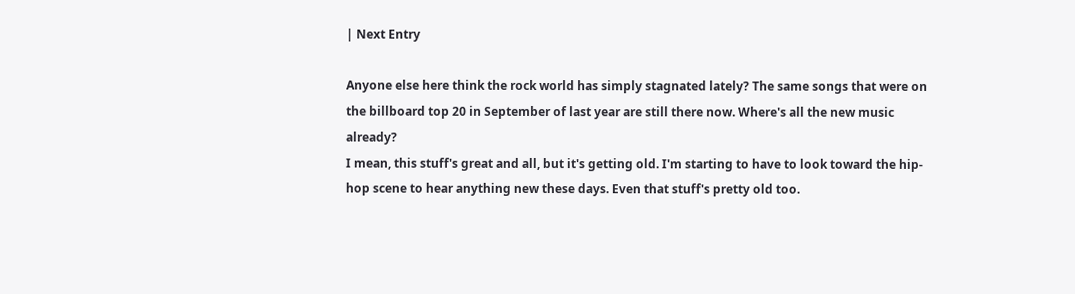| Next Entry

Anyone else here think the rock world has simply stagnated lately? The same songs that were on the billboard top 20 in September of last year are still there now. Where's all the new music already?
I mean, this stuff's great and all, but it's getting old. I'm starting to have to look toward the hip-hop scene to hear anything new these days. Even that stuff's pretty old too.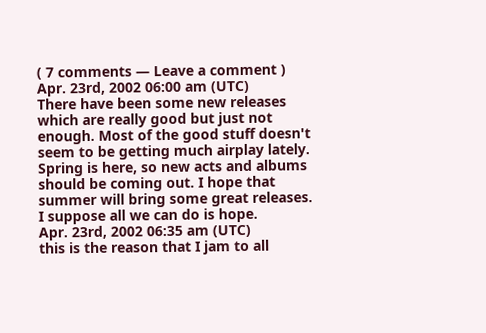( 7 comments — Leave a comment )
Apr. 23rd, 2002 06:00 am (UTC)
There have been some new releases which are really good but just not enough. Most of the good stuff doesn't seem to be getting much airplay lately. Spring is here, so new acts and albums should be coming out. I hope that summer will bring some great releases. I suppose all we can do is hope.
Apr. 23rd, 2002 06:35 am (UTC)
this is the reason that I jam to all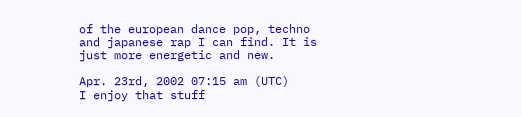of the european dance pop, techno and japanese rap I can find. It is just more energetic and new.

Apr. 23rd, 2002 07:15 am (UTC)
I enjoy that stuff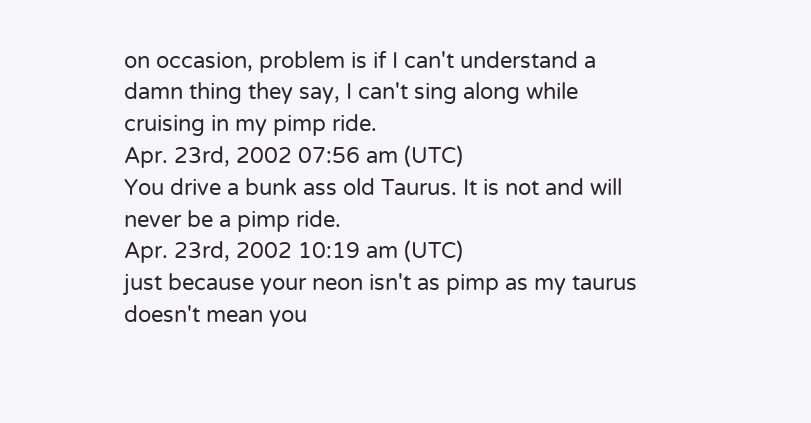on occasion, problem is if I can't understand a damn thing they say, I can't sing along while cruising in my pimp ride.
Apr. 23rd, 2002 07:56 am (UTC)
You drive a bunk ass old Taurus. It is not and will never be a pimp ride.
Apr. 23rd, 2002 10:19 am (UTC)
just because your neon isn't as pimp as my taurus doesn't mean you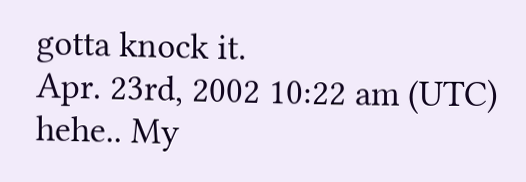gotta knock it.
Apr. 23rd, 2002 10:22 am (UTC)
hehe.. My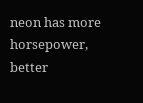neon has more horsepower, better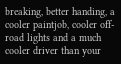breaking, better handing, a cooler paintjob, cooler off-road lights and a much cooler driver than your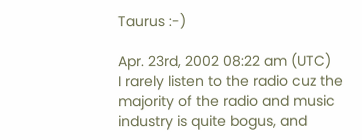Taurus :-)

Apr. 23rd, 2002 08:22 am (UTC)
I rarely listen to the radio cuz the majority of the radio and music industry is quite bogus, and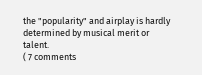the "popularity" and airplay is hardly determined by musical merit or talent.
( 7 comments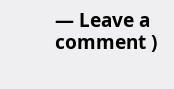— Leave a comment )